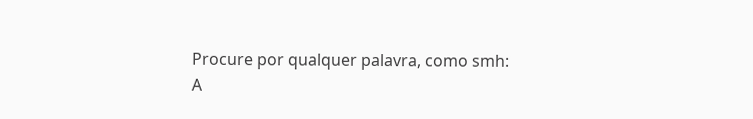Procure por qualquer palavra, como smh:
A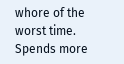whore of the worst time. Spends more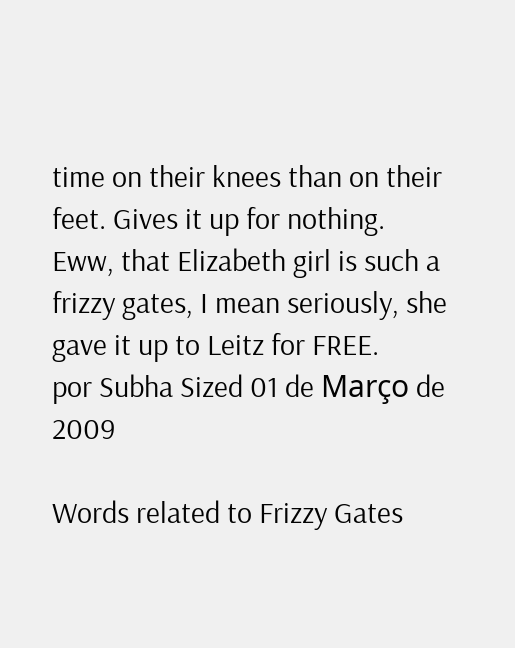time on their knees than on their feet. Gives it up for nothing.
Eww, that Elizabeth girl is such a frizzy gates, I mean seriously, she gave it up to Leitz for FREE.
por Subha Sized 01 de Março de 2009

Words related to Frizzy Gates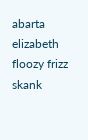abarta elizabeth floozy frizz skank